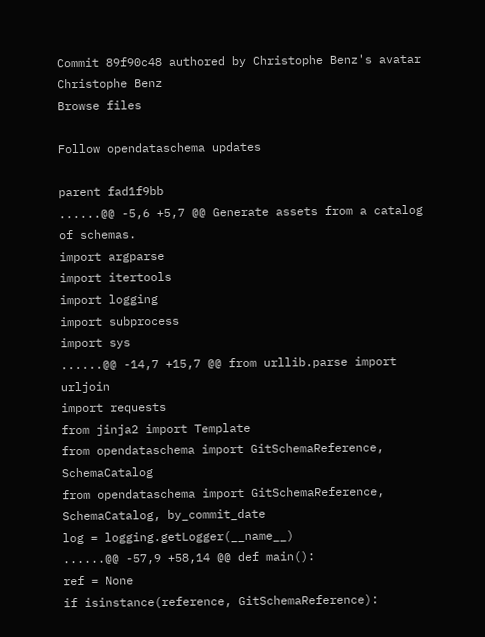Commit 89f90c48 authored by Christophe Benz's avatar Christophe Benz
Browse files

Follow opendataschema updates

parent fad1f9bb
......@@ -5,6 +5,7 @@ Generate assets from a catalog of schemas.
import argparse
import itertools
import logging
import subprocess
import sys
......@@ -14,7 +15,7 @@ from urllib.parse import urljoin
import requests
from jinja2 import Template
from opendataschema import GitSchemaReference, SchemaCatalog
from opendataschema import GitSchemaReference, SchemaCatalog, by_commit_date
log = logging.getLogger(__name__)
......@@ -57,9 +58,14 @@ def main():
ref = None
if isinstance(reference, GitSchemaReference):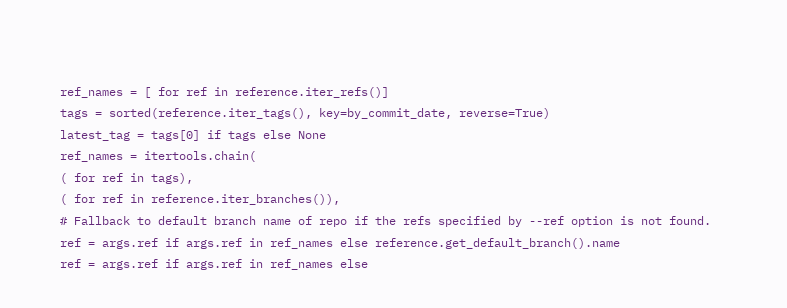ref_names = [ for ref in reference.iter_refs()]
tags = sorted(reference.iter_tags(), key=by_commit_date, reverse=True)
latest_tag = tags[0] if tags else None
ref_names = itertools.chain(
( for ref in tags),
( for ref in reference.iter_branches()),
# Fallback to default branch name of repo if the refs specified by --ref option is not found.
ref = args.ref if args.ref in ref_names else reference.get_default_branch().name
ref = args.ref if args.ref in ref_names else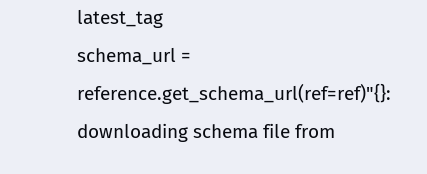latest_tag
schema_url = reference.get_schema_url(ref=ref)"{}: downloading schema file from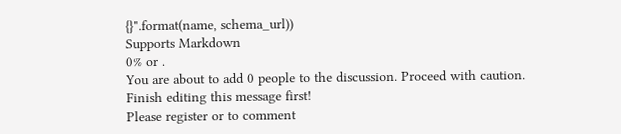{}".format(name, schema_url))
Supports Markdown
0% or .
You are about to add 0 people to the discussion. Proceed with caution.
Finish editing this message first!
Please register or to comment